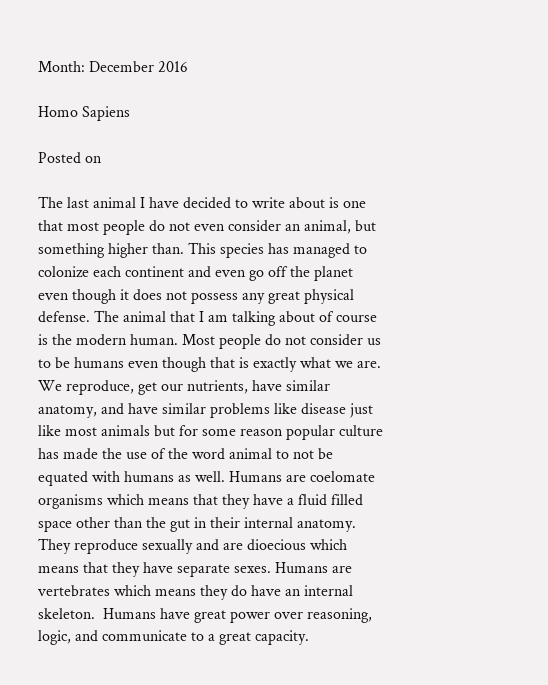Month: December 2016

Homo Sapiens

Posted on

The last animal I have decided to write about is one that most people do not even consider an animal, but something higher than. This species has managed to colonize each continent and even go off the planet even though it does not possess any great physical defense. The animal that I am talking about of course is the modern human. Most people do not consider us to be humans even though that is exactly what we are. We reproduce, get our nutrients, have similar anatomy, and have similar problems like disease just like most animals but for some reason popular culture has made the use of the word animal to not be equated with humans as well. Humans are coelomate organisms which means that they have a fluid filled space other than the gut in their internal anatomy. They reproduce sexually and are dioecious which means that they have separate sexes. Humans are vertebrates which means they do have an internal skeleton.  Humans have great power over reasoning, logic, and communicate to a great capacity.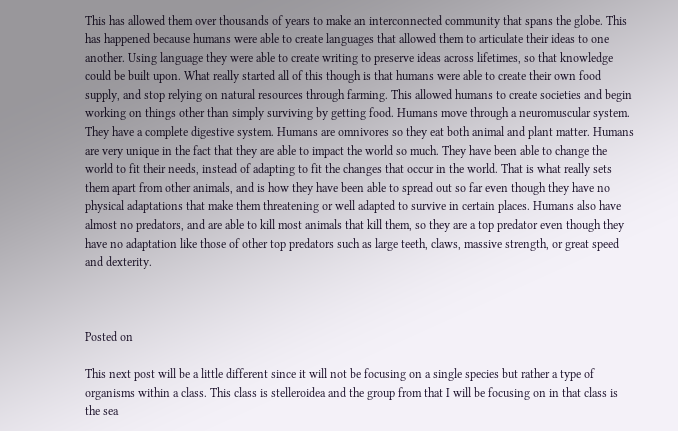This has allowed them over thousands of years to make an interconnected community that spans the globe. This has happened because humans were able to create languages that allowed them to articulate their ideas to one another. Using language they were able to create writing to preserve ideas across lifetimes, so that knowledge could be built upon. What really started all of this though is that humans were able to create their own food supply, and stop relying on natural resources through farming. This allowed humans to create societies and begin working on things other than simply surviving by getting food. Humans move through a neuromuscular system. They have a complete digestive system. Humans are omnivores so they eat both animal and plant matter. Humans are very unique in the fact that they are able to impact the world so much. They have been able to change the world to fit their needs, instead of adapting to fit the changes that occur in the world. That is what really sets them apart from other animals, and is how they have been able to spread out so far even though they have no physical adaptations that make them threatening or well adapted to survive in certain places. Humans also have almost no predators, and are able to kill most animals that kill them, so they are a top predator even though they have no adaptation like those of other top predators such as large teeth, claws, massive strength, or great speed and dexterity.



Posted on

This next post will be a little different since it will not be focusing on a single species but rather a type of organisms within a class. This class is stelleroidea and the group from that I will be focusing on in that class is the sea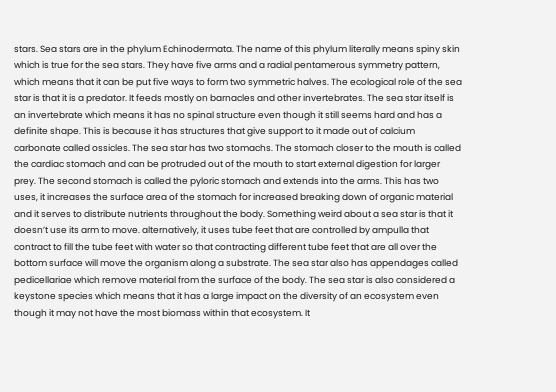stars. Sea stars are in the phylum Echinodermata. The name of this phylum literally means spiny skin which is true for the sea stars. They have five arms and a radial pentamerous symmetry pattern, which means that it can be put five ways to form two symmetric halves. The ecological role of the sea star is that it is a predator. It feeds mostly on barnacles and other invertebrates. The sea star itself is an invertebrate which means it has no spinal structure even though it still seems hard and has a definite shape. This is because it has structures that give support to it made out of calcium carbonate called ossicles. The sea star has two stomachs. The stomach closer to the mouth is called the cardiac stomach and can be protruded out of the mouth to start external digestion for larger prey. The second stomach is called the pyloric stomach and extends into the arms. This has two uses, it increases the surface area of the stomach for increased breaking down of organic material and it serves to distribute nutrients throughout the body. Something weird about a sea star is that it doesn’t use its arm to move. alternatively, it uses tube feet that are controlled by ampulla that contract to fill the tube feet with water so that contracting different tube feet that are all over the bottom surface will move the organism along a substrate. The sea star also has appendages called pedicellariae which remove material from the surface of the body. The sea star is also considered a keystone species which means that it has a large impact on the diversity of an ecosystem even though it may not have the most biomass within that ecosystem. It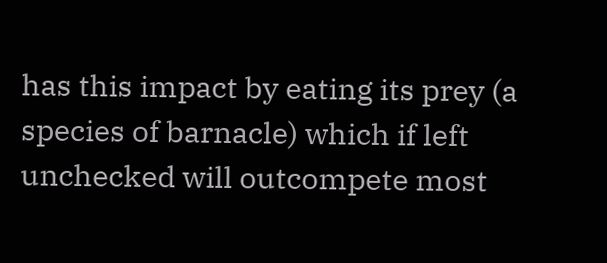has this impact by eating its prey (a species of barnacle) which if left unchecked will outcompete most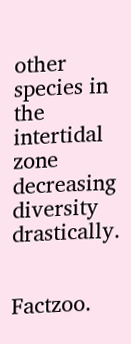other species in the intertidal zone decreasing diversity drastically.


Factzoo.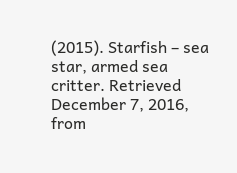(2015). Starfish – sea star, armed sea critter. Retrieved December 7, 2016, from